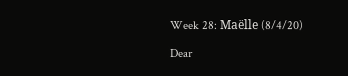Week 28: Maëlle (8/4/20)

Dear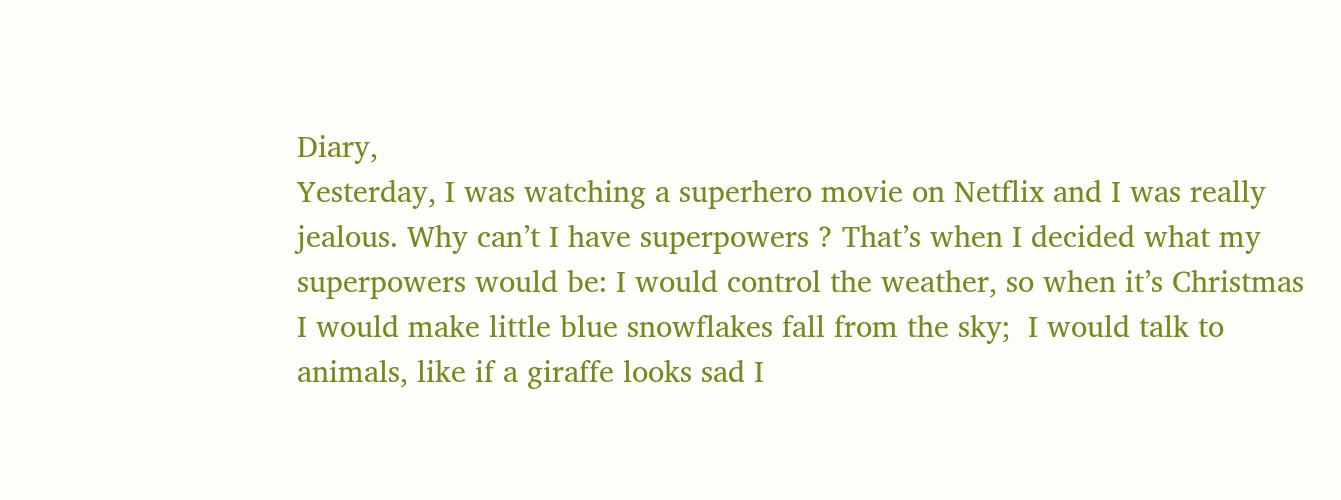Diary,
Yesterday, I was watching a superhero movie on Netflix and I was really jealous. Why can’t I have superpowers ? That’s when I decided what my superpowers would be: I would control the weather, so when it’s Christmas I would make little blue snowflakes fall from the sky;  I would talk to animals, like if a giraffe looks sad I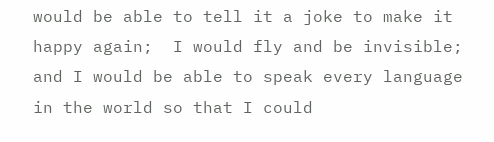would be able to tell it a joke to make it happy again;  I would fly and be invisible;  and I would be able to speak every language in the world so that I could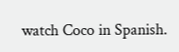watch Coco in Spanish.